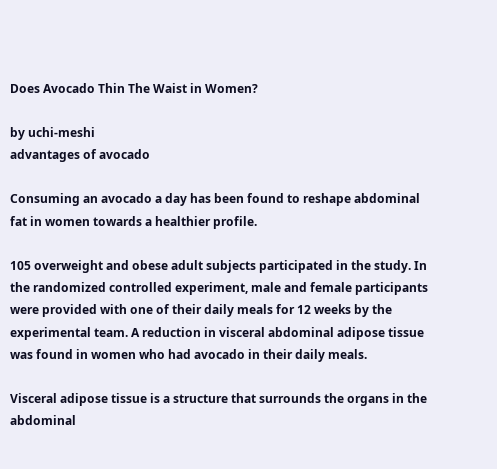Does Avocado Thin The Waist in Women?

by uchi-meshi
advantages of avocado

Consuming an avocado a day has been found to reshape abdominal fat in women towards a healthier profile.

105 overweight and obese adult subjects participated in the study. In the randomized controlled experiment, male and female participants were provided with one of their daily meals for 12 weeks by the experimental team. A reduction in visceral abdominal adipose tissue was found in women who had avocado in their daily meals.

Visceral adipose tissue is a structure that surrounds the organs in the abdominal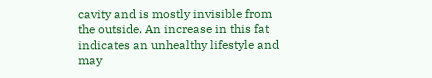cavity and is mostly invisible from the outside. An increase in this fat indicates an unhealthy lifestyle and may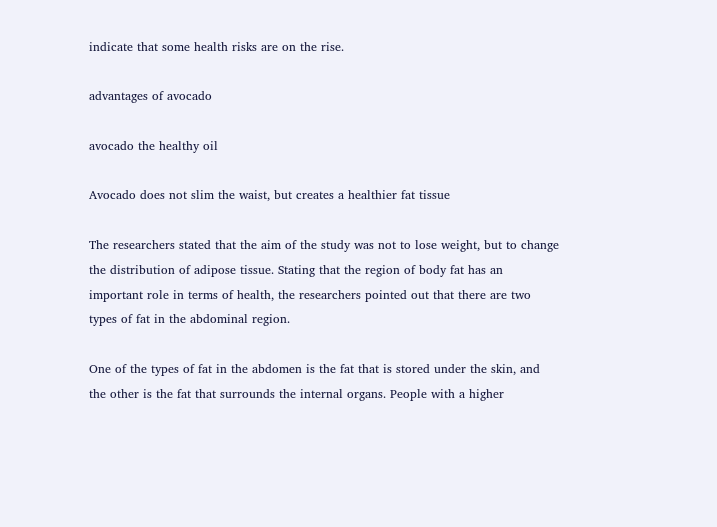indicate that some health risks are on the rise.

advantages of avocado

avocado the healthy oil

Avocado does not slim the waist, but creates a healthier fat tissue

The researchers stated that the aim of the study was not to lose weight, but to change the distribution of adipose tissue. Stating that the region of body fat has an important role in terms of health, the researchers pointed out that there are two types of fat in the abdominal region.

One of the types of fat in the abdomen is the fat that is stored under the skin, and the other is the fat that surrounds the internal organs. People with a higher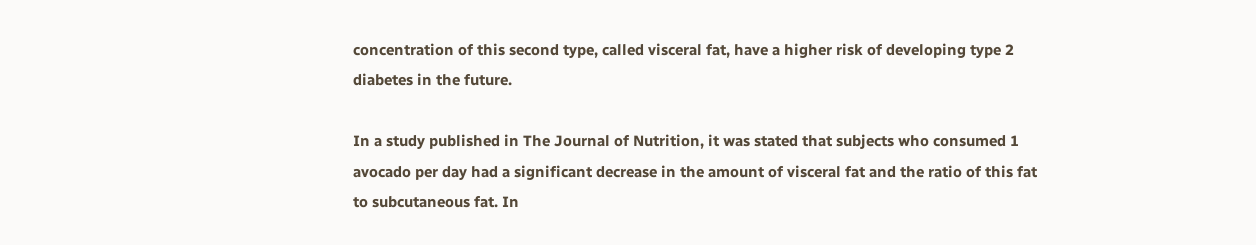concentration of this second type, called visceral fat, have a higher risk of developing type 2 diabetes in the future.

In a study published in The Journal of Nutrition, it was stated that subjects who consumed 1 avocado per day had a significant decrease in the amount of visceral fat and the ratio of this fat to subcutaneous fat. In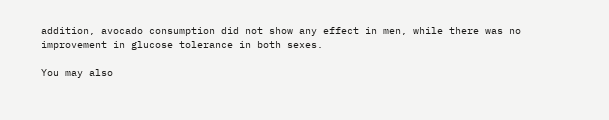addition, avocado consumption did not show any effect in men, while there was no improvement in glucose tolerance in both sexes.

You may also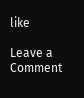like

Leave a Comment